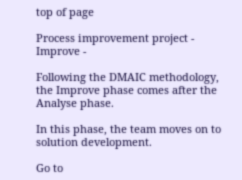top of page

Process improvement project - Improve -

Following the DMAIC methodology, the Improve phase comes after the Analyse phase.

In this phase, the team moves on to solution development.

Go to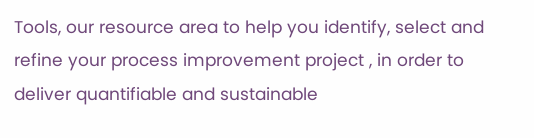Tools, our resource area to help you identify, select and refine your process improvement project , in order to deliver quantifiable and sustainable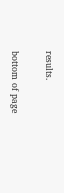results.

bottom of page